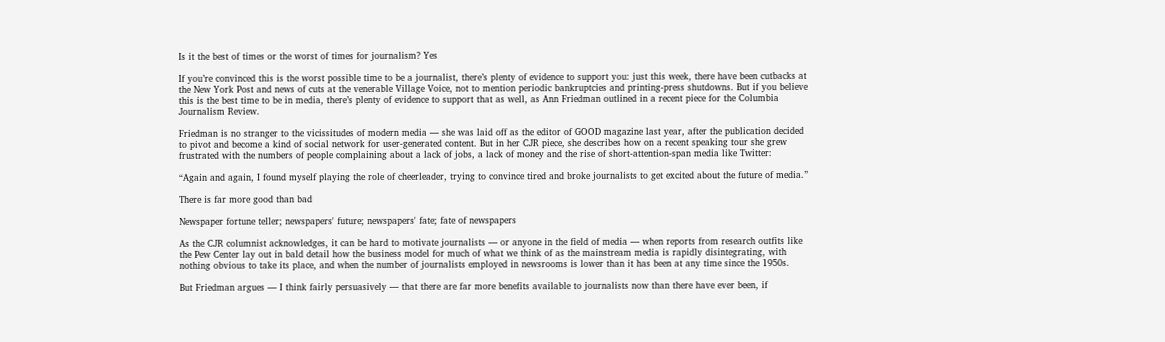Is it the best of times or the worst of times for journalism? Yes

If you’re convinced this is the worst possible time to be a journalist, there’s plenty of evidence to support you: just this week, there have been cutbacks at the New York Post and news of cuts at the venerable Village Voice, not to mention periodic bankruptcies and printing-press shutdowns. But if you believe this is the best time to be in media, there’s plenty of evidence to support that as well, as Ann Friedman outlined in a recent piece for the Columbia Journalism Review.

Friedman is no stranger to the vicissitudes of modern media — she was laid off as the editor of GOOD magazine last year, after the publication decided to pivot and become a kind of social network for user-generated content. But in her CJR piece, she describes how on a recent speaking tour she grew frustrated with the numbers of people complaining about a lack of jobs, a lack of money and the rise of short-attention-span media like Twitter:

“Again and again, I found myself playing the role of cheerleader, trying to convince tired and broke journalists to get excited about the future of media.”

There is far more good than bad

Newspaper fortune teller; newspapers' future; newspapers' fate; fate of newspapers

As the CJR columnist acknowledges, it can be hard to motivate journalists — or anyone in the field of media — when reports from research outfits like the Pew Center lay out in bald detail how the business model for much of what we think of as the mainstream media is rapidly disintegrating, with nothing obvious to take its place, and when the number of journalists employed in newsrooms is lower than it has been at any time since the 1950s.

But Friedman argues — I think fairly persuasively — that there are far more benefits available to journalists now than there have ever been, if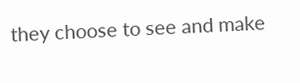they choose to see and make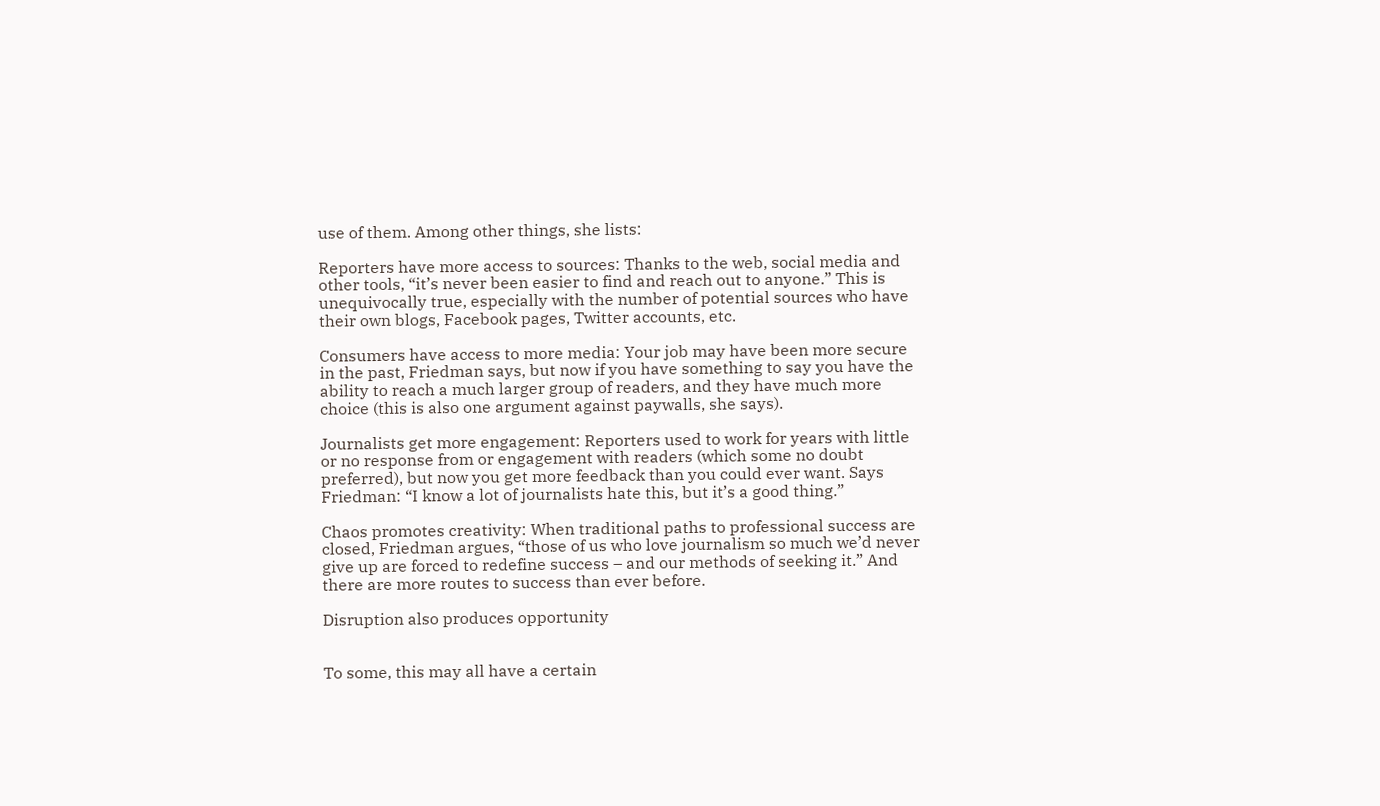use of them. Among other things, she lists:

Reporters have more access to sources: Thanks to the web, social media and other tools, “it’s never been easier to find and reach out to anyone.” This is unequivocally true, especially with the number of potential sources who have their own blogs, Facebook pages, Twitter accounts, etc.

Consumers have access to more media: Your job may have been more secure in the past, Friedman says, but now if you have something to say you have the ability to reach a much larger group of readers, and they have much more choice (this is also one argument against paywalls, she says).

Journalists get more engagement: Reporters used to work for years with little or no response from or engagement with readers (which some no doubt preferred), but now you get more feedback than you could ever want. Says Friedman: “I know a lot of journalists hate this, but it’s a good thing.”

Chaos promotes creativity: When traditional paths to professional success are closed, Friedman argues, “those of us who love journalism so much we’d never give up are forced to redefine success – and our methods of seeking it.” And there are more routes to success than ever before.

Disruption also produces opportunity


To some, this may all have a certain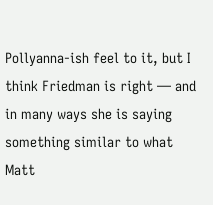Pollyanna-ish feel to it, but I think Friedman is right — and in many ways she is saying something similar to what Matt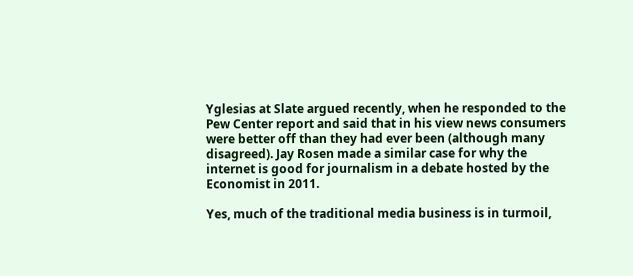Yglesias at Slate argued recently, when he responded to the Pew Center report and said that in his view news consumers were better off than they had ever been (although many disagreed). Jay Rosen made a similar case for why the internet is good for journalism in a debate hosted by the Economist in 2011.

Yes, much of the traditional media business is in turmoil,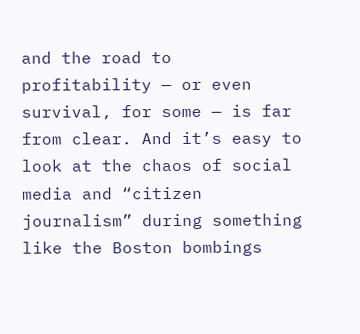and the road to profitability — or even survival, for some — is far from clear. And it’s easy to look at the chaos of social media and “citizen journalism” during something like the Boston bombings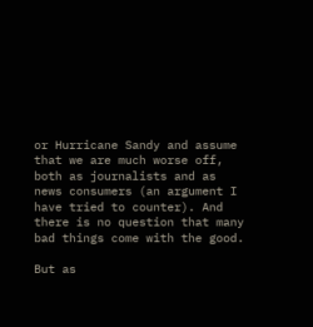or Hurricane Sandy and assume that we are much worse off, both as journalists and as news consumers (an argument I have tried to counter). And there is no question that many bad things come with the good.

But as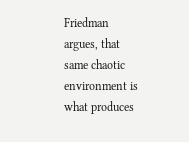Friedman argues, that same chaotic environment is what produces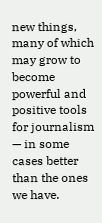new things, many of which may grow to become powerful and positive tools for journalism — in some cases better than the ones we have.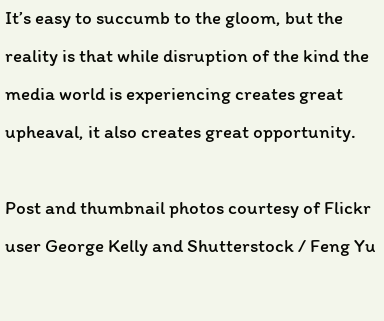It’s easy to succumb to the gloom, but the reality is that while disruption of the kind the media world is experiencing creates great upheaval, it also creates great opportunity.

Post and thumbnail photos courtesy of Flickr user George Kelly and Shutterstock / Feng Yu